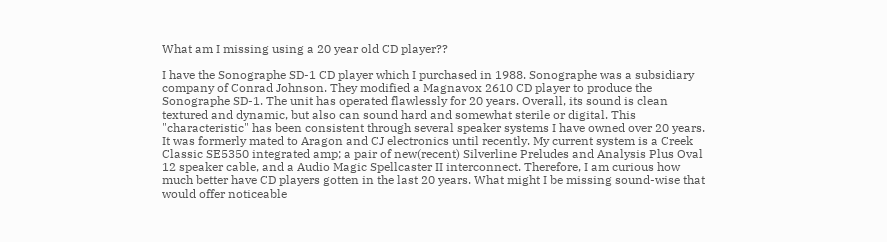What am I missing using a 20 year old CD player??

I have the Sonographe SD-1 CD player which I purchased in 1988. Sonographe was a subsidiary company of Conrad Johnson. They modified a Magnavox 2610 CD player to produce the Sonographe SD-1. The unit has operated flawlessly for 20 years. Overall, its sound is clean textured and dynamic, but also can sound hard and somewhat sterile or digital. This "characteristic" has been consistent through several speaker systems I have owned over 20 years. It was formerly mated to Aragon and CJ electronics until recently. My current system is a Creek Classic SE5350 integrated amp; a pair of new(recent) Silverline Preludes and Analysis Plus Oval 12 speaker cable, and a Audio Magic Spellcaster II interconnect. Therefore, I am curious how much better have CD players gotten in the last 20 years. What might I be missing sound-wise that would offer noticeable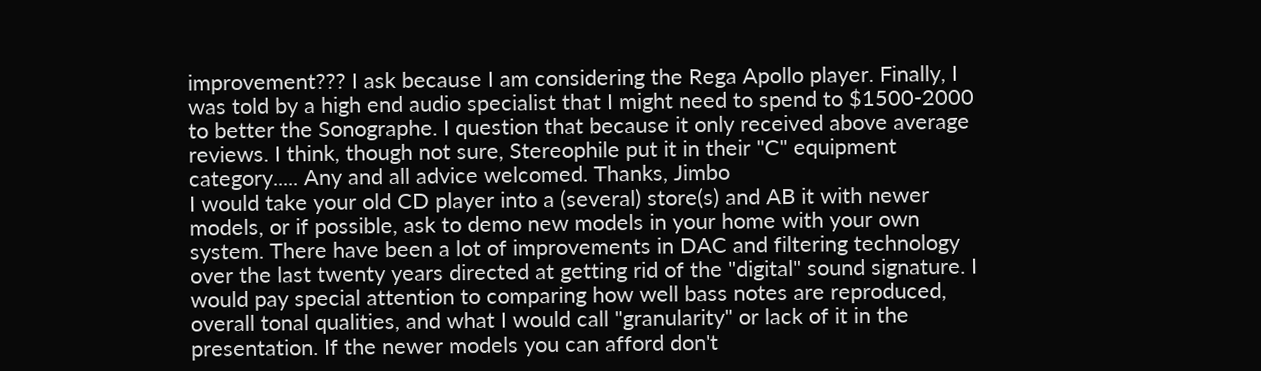improvement??? I ask because I am considering the Rega Apollo player. Finally, I was told by a high end audio specialist that I might need to spend to $1500-2000 to better the Sonographe. I question that because it only received above average reviews. I think, though not sure, Stereophile put it in their "C" equipment category..... Any and all advice welcomed. Thanks, Jimbo
I would take your old CD player into a (several) store(s) and AB it with newer models, or if possible, ask to demo new models in your home with your own system. There have been a lot of improvements in DAC and filtering technology over the last twenty years directed at getting rid of the "digital" sound signature. I would pay special attention to comparing how well bass notes are reproduced, overall tonal qualities, and what I would call "granularity" or lack of it in the presentation. If the newer models you can afford don't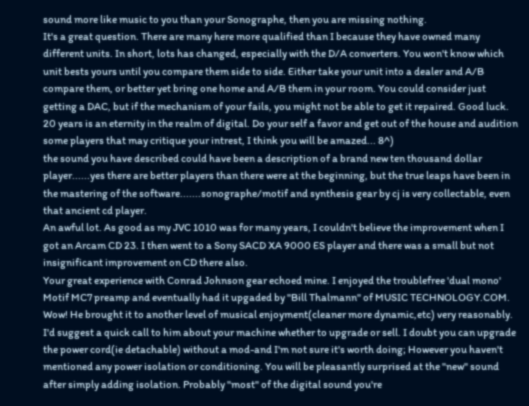sound more like music to you than your Sonographe, then you are missing nothing.
It's a great question. There are many here more qualified than I because they have owned many different units. In short, lots has changed, especially with the D/A converters. You won't know which unit bests yours until you compare them side to side. Either take your unit into a dealer and A/B compare them, or better yet bring one home and A/B them in your room. You could consider just getting a DAC, but if the mechanism of your fails, you might not be able to get it repaired. Good luck.
20 years is an eternity in the realm of digital. Do your self a favor and get out of the house and audition some players that may critique your intrest, I think you will be amazed... 8^)
the sound you have described could have been a description of a brand new ten thousand dollar player......yes there are better players than there were at the beginning, but the true leaps have been in the mastering of the software.......sonographe/motif and synthesis gear by cj is very collectable, even that ancient cd player.
An awful lot. As good as my JVC 1010 was for many years, I couldn't believe the improvement when I got an Arcam CD 23. I then went to a Sony SACD XA 9000 ES player and there was a small but not insignificant improvement on CD there also.
Your great experience with Conrad Johnson gear echoed mine. I enjoyed the troublefree 'dual mono' Motif MC7 preamp and eventually had it upgaded by "Bill Thalmann" of MUSIC TECHNOLOGY.COM. Wow! He brought it to another level of musical enjoyment(cleaner more dynamic,etc) very reasonably. I'd suggest a quick call to him about your machine whether to upgrade or sell. I doubt you can upgrade the power cord(ie detachable) without a mod-and I'm not sure it's worth doing; However you haven't mentioned any power isolation or conditioning. You will be pleasantly surprised at the "new" sound after simply adding isolation. Probably "most" of the digital sound you're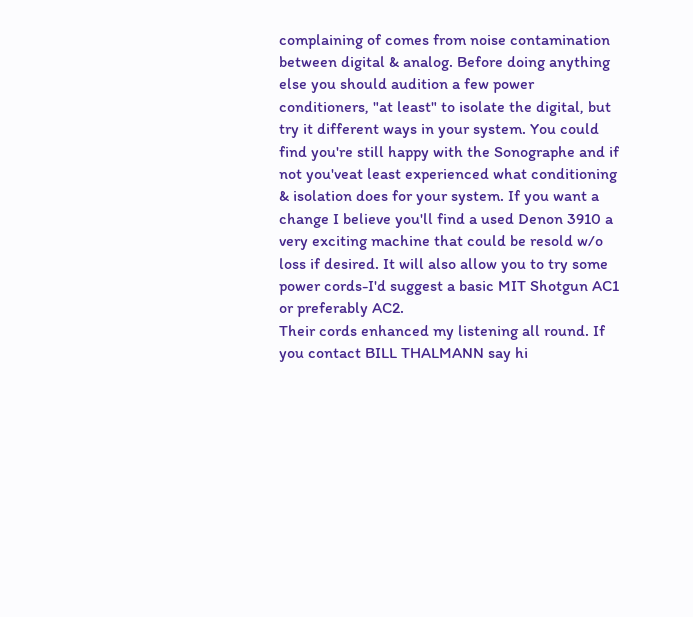complaining of comes from noise contamination between digital & analog. Before doing anything else you should audition a few power conditioners, "at least" to isolate the digital, but try it different ways in your system. You could find you're still happy with the Sonographe and if not you'veat least experienced what conditioning & isolation does for your system. If you want a change I believe you'll find a used Denon 3910 a very exciting machine that could be resold w/o loss if desired. It will also allow you to try some power cords-I'd suggest a basic MIT Shotgun AC1 or preferably AC2.
Their cords enhanced my listening all round. If you contact BILL THALMANN say hi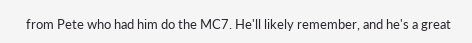from Pete who had him do the MC7. He'll likely remember, and he's a great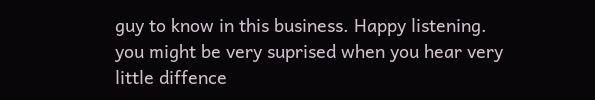guy to know in this business. Happy listening.
you might be very suprised when you hear very little diffence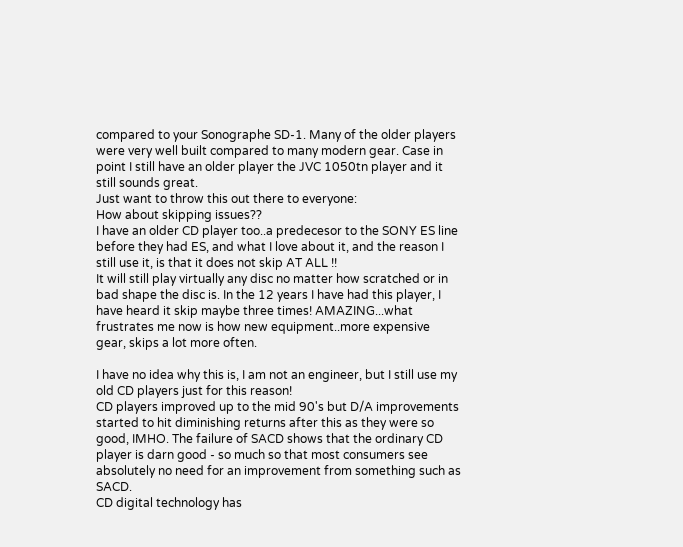compared to your Sonographe SD-1. Many of the older players were very well built compared to many modern gear. Case in point I still have an older player the JVC 1050tn player and it still sounds great.
Just want to throw this out there to everyone:
How about skipping issues??
I have an older CD player too..a predecesor to the SONY ES line before they had ES, and what I love about it, and the reason I still use it, is that it does not skip AT ALL !!
It will still play virtually any disc no matter how scratched or in bad shape the disc is. In the 12 years I have had this player, I have heard it skip maybe three times! AMAZING...what frustrates me now is how new equipment..more expensive gear, skips a lot more often.

I have no idea why this is, I am not an engineer, but I still use my old CD players just for this reason!
CD players improved up to the mid 90's but D/A improvements started to hit diminishing returns after this as they were so good, IMHO. The failure of SACD shows that the ordinary CD player is darn good - so much so that most consumers see absolutely no need for an improvement from something such as SACD.
CD digital technology has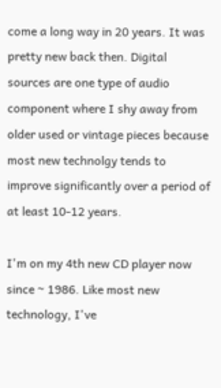come a long way in 20 years. It was pretty new back then. Digital sources are one type of audio component where I shy away from older used or vintage pieces because most new technolgy tends to improve significantly over a period of at least 10-12 years.

I'm on my 4th new CD player now since ~ 1986. Like most new technology, I've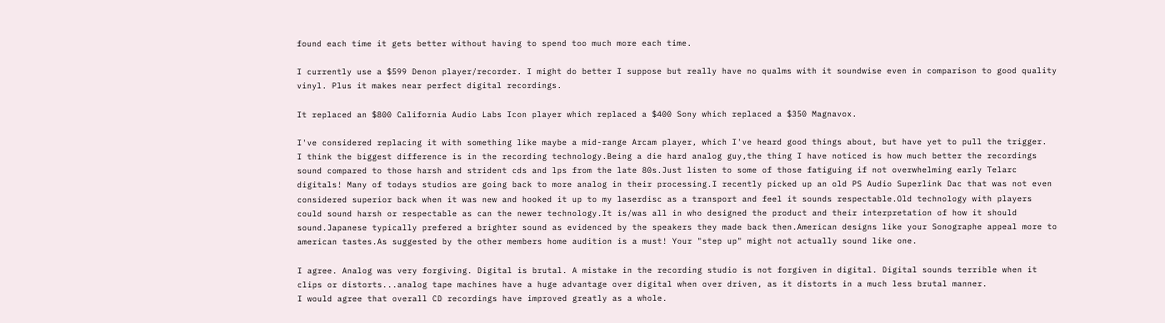found each time it gets better without having to spend too much more each time.

I currently use a $599 Denon player/recorder. I might do better I suppose but really have no qualms with it soundwise even in comparison to good quality vinyl. Plus it makes near perfect digital recordings.

It replaced an $800 California Audio Labs Icon player which replaced a $400 Sony which replaced a $350 Magnavox.

I've considered replacing it with something like maybe a mid-range Arcam player, which I've heard good things about, but have yet to pull the trigger.
I think the biggest difference is in the recording technology.Being a die hard analog guy,the thing I have noticed is how much better the recordings sound compared to those harsh and strident cds and lps from the late 80s.Just listen to some of those fatiguing if not overwhelming early Telarc digitals! Many of todays studios are going back to more analog in their processing.I recently picked up an old PS Audio Superlink Dac that was not even considered superior back when it was new and hooked it up to my laserdisc as a transport and feel it sounds respectable.Old technology with players could sound harsh or respectable as can the newer technology.It is/was all in who designed the product and their interpretation of how it should sound.Japanese typically prefered a brighter sound as evidenced by the speakers they made back then.American designs like your Sonographe appeal more to american tastes.As suggested by the other members home audition is a must! Your "step up" might not actually sound like one.

I agree. Analog was very forgiving. Digital is brutal. A mistake in the recording studio is not forgiven in digital. Digital sounds terrible when it clips or distorts...analog tape machines have a huge advantage over digital when over driven, as it distorts in a much less brutal manner.
I would agree that overall CD recordings have improved greatly as a whole.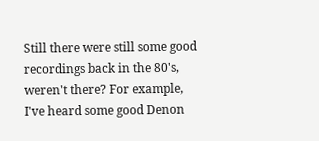Still there were still some good recordings back in the 80's, weren't there? For example, I've heard some good Denon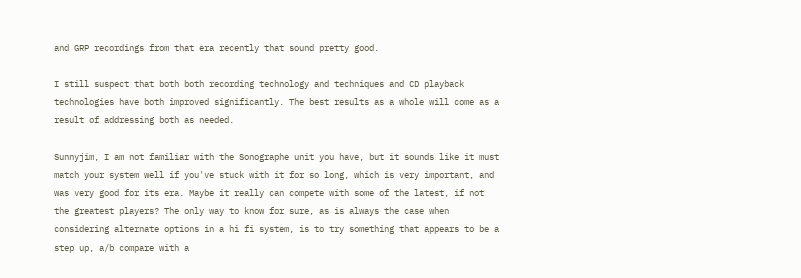and GRP recordings from that era recently that sound pretty good.

I still suspect that both both recording technology and techniques and CD playback technologies have both improved significantly. The best results as a whole will come as a result of addressing both as needed.

Sunnyjim, I am not familiar with the Sonographe unit you have, but it sounds like it must match your system well if you've stuck with it for so long, which is very important, and was very good for its era. Maybe it really can compete with some of the latest, if not the greatest players? The only way to know for sure, as is always the case when considering alternate options in a hi fi system, is to try something that appears to be a step up, a/b compare with a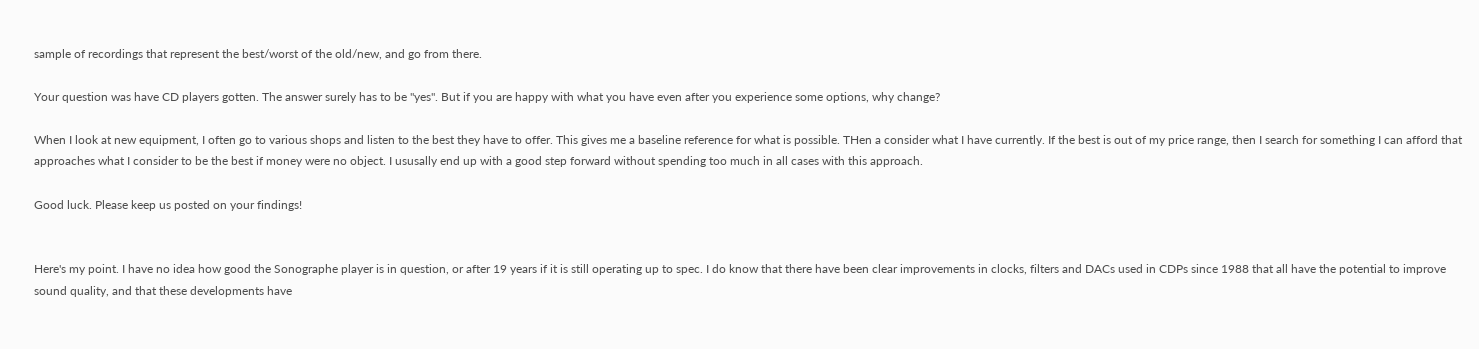sample of recordings that represent the best/worst of the old/new, and go from there.

Your question was have CD players gotten. The answer surely has to be "yes". But if you are happy with what you have even after you experience some options, why change?

When I look at new equipment, I often go to various shops and listen to the best they have to offer. This gives me a baseline reference for what is possible. THen a consider what I have currently. If the best is out of my price range, then I search for something I can afford that approaches what I consider to be the best if money were no object. I ususally end up with a good step forward without spending too much in all cases with this approach.

Good luck. Please keep us posted on your findings!


Here's my point. I have no idea how good the Sonographe player is in question, or after 19 years if it is still operating up to spec. I do know that there have been clear improvements in clocks, filters and DACs used in CDPs since 1988 that all have the potential to improve sound quality, and that these developments have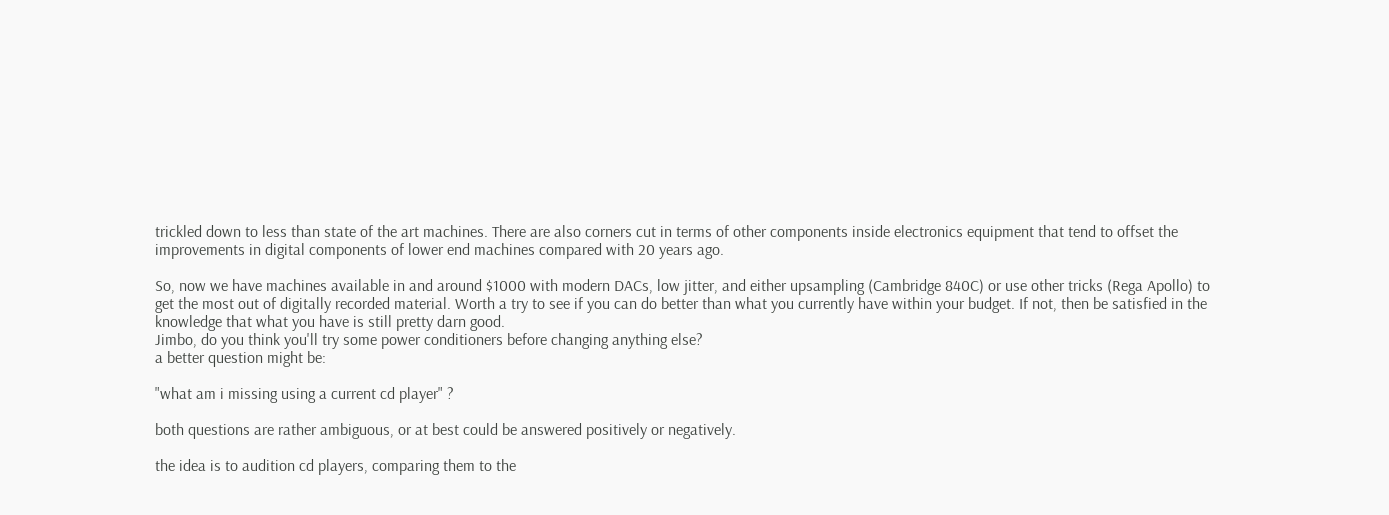trickled down to less than state of the art machines. There are also corners cut in terms of other components inside electronics equipment that tend to offset the improvements in digital components of lower end machines compared with 20 years ago.

So, now we have machines available in and around $1000 with modern DACs, low jitter, and either upsampling (Cambridge 840C) or use other tricks (Rega Apollo) to get the most out of digitally recorded material. Worth a try to see if you can do better than what you currently have within your budget. If not, then be satisfied in the knowledge that what you have is still pretty darn good.
Jimbo, do you think you'll try some power conditioners before changing anything else?
a better question might be:

"what am i missing using a current cd player" ?

both questions are rather ambiguous, or at best could be answered positively or negatively.

the idea is to audition cd players, comparing them to the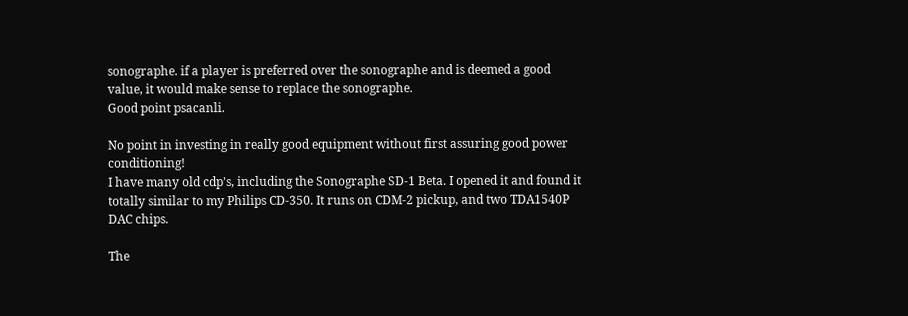sonographe. if a player is preferred over the sonographe and is deemed a good value, it would make sense to replace the sonographe.
Good point psacanli.

No point in investing in really good equipment without first assuring good power conditioning!
I have many old cdp's, including the Sonographe SD-1 Beta. I opened it and found it totally similar to my Philips CD-350. It runs on CDM-2 pickup, and two TDA1540P DAC chips.

The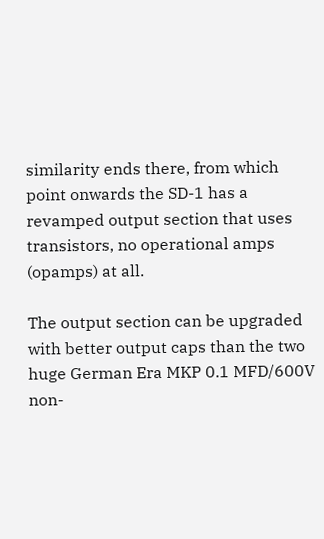similarity ends there, from which point onwards the SD-1 has a revamped output section that uses transistors, no operational amps (opamps) at all.

The output section can be upgraded with better output caps than the two huge German Era MKP 0.1 MFD/600V non-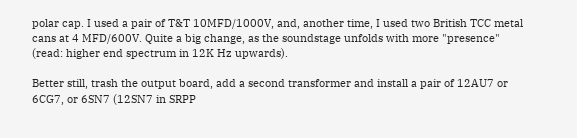polar cap. I used a pair of T&T 10MFD/1000V, and, another time, I used two British TCC metal cans at 4 MFD/600V. Quite a big change, as the soundstage unfolds with more "presence" (read: higher end spectrum in 12K Hz upwards).

Better still, trash the output board, add a second transformer and install a pair of 12AU7 or 6CG7, or 6SN7 (12SN7 in SRPP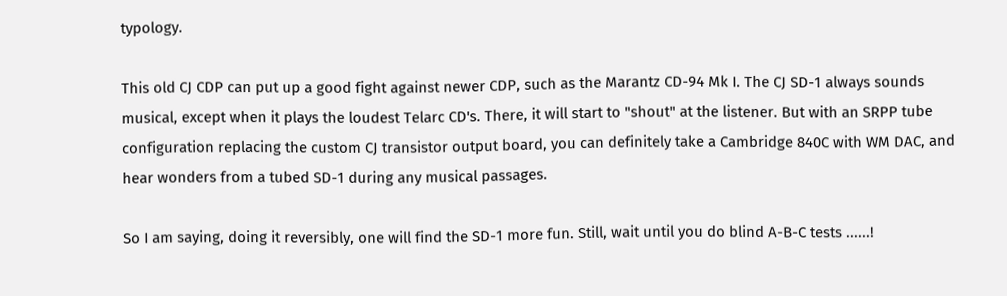typology.

This old CJ CDP can put up a good fight against newer CDP, such as the Marantz CD-94 Mk I. The CJ SD-1 always sounds musical, except when it plays the loudest Telarc CD's. There, it will start to "shout" at the listener. But with an SRPP tube configuration replacing the custom CJ transistor output board, you can definitely take a Cambridge 840C with WM DAC, and hear wonders from a tubed SD-1 during any musical passages.

So I am saying, doing it reversibly, one will find the SD-1 more fun. Still, wait until you do blind A-B-C tests ......!